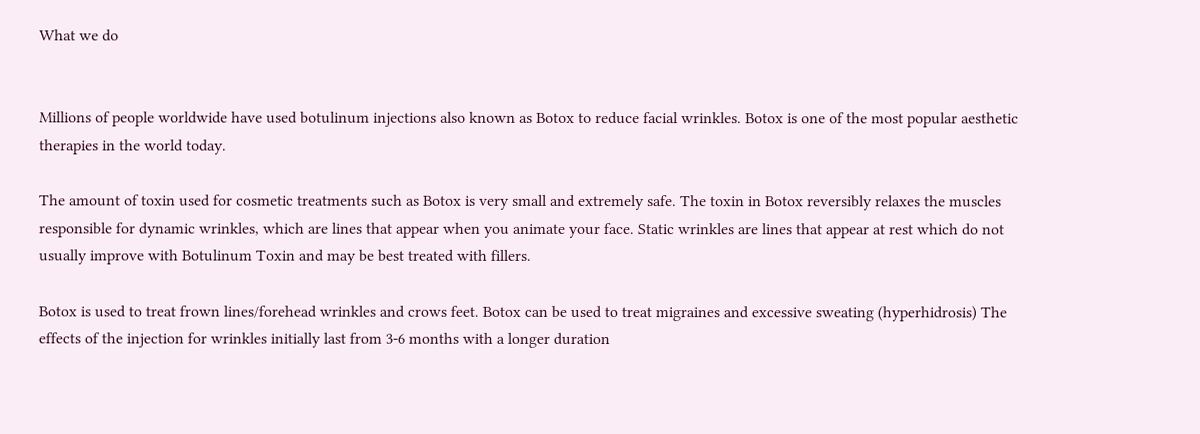What we do


Millions of people worldwide have used botulinum injections also known as Botox to reduce facial wrinkles. Botox is one of the most popular aesthetic therapies in the world today.

The amount of toxin used for cosmetic treatments such as Botox is very small and extremely safe. The toxin in Botox reversibly relaxes the muscles responsible for dynamic wrinkles, which are lines that appear when you animate your face. Static wrinkles are lines that appear at rest which do not usually improve with Botulinum Toxin and may be best treated with fillers.

Botox is used to treat frown lines/forehead wrinkles and crows feet. Botox can be used to treat migraines and excessive sweating (hyperhidrosis) The effects of the injection for wrinkles initially last from 3-6 months with a longer duration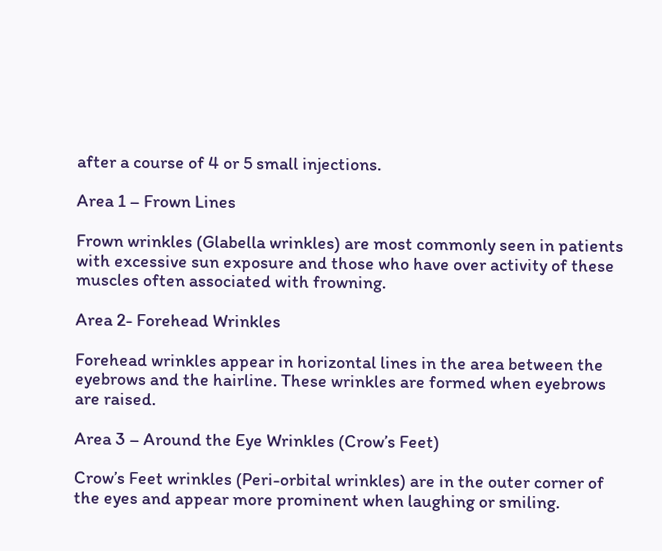after a course of 4 or 5 small injections.

Area 1 – Frown Lines

Frown wrinkles (Glabella wrinkles) are most commonly seen in patients with excessive sun exposure and those who have over activity of these muscles often associated with frowning.

Area 2- Forehead Wrinkles

Forehead wrinkles appear in horizontal lines in the area between the eyebrows and the hairline. These wrinkles are formed when eyebrows are raised.

Area 3 – Around the Eye Wrinkles (Crow’s Feet)

Crow’s Feet wrinkles (Peri-orbital wrinkles) are in the outer corner of the eyes and appear more prominent when laughing or smiling.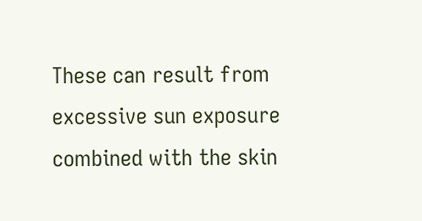These can result from excessive sun exposure combined with the skin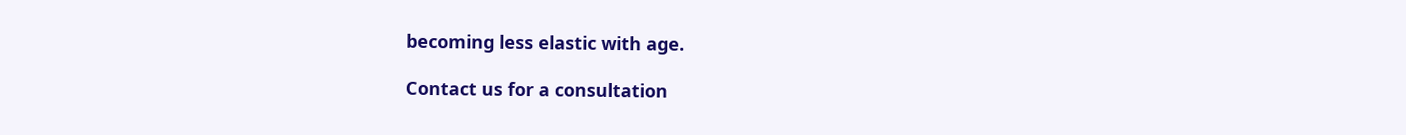becoming less elastic with age.

Contact us for a consultation